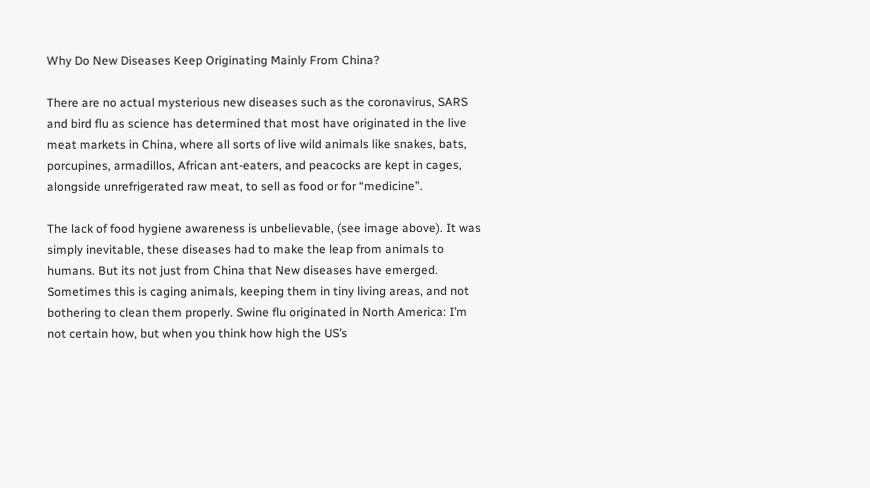Why Do New Diseases Keep Originating Mainly From China?

There are no actual mysterious new diseases such as the coronavirus, SARS and bird flu as science has determined that most have originated in the live meat markets in China, where all sorts of live wild animals like snakes, bats, porcupines, armadillos, African ant-eaters, and peacocks are kept in cages, alongside unrefrigerated raw meat, to sell as food or for “medicine”.

The lack of food hygiene awareness is unbelievable, (see image above). It was simply inevitable, these diseases had to make the leap from animals to humans. But its not just from China that New diseases have emerged. Sometimes this is caging animals, keeping them in tiny living areas, and not bothering to clean them properly. Swine flu originated in North America: I’m not certain how, but when you think how high the US’s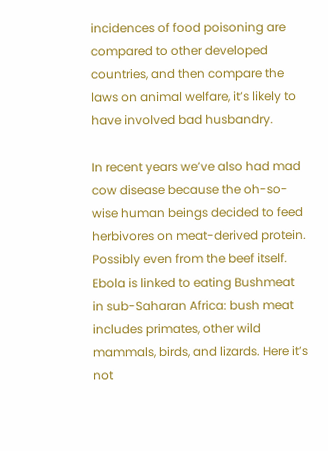incidences of food poisoning are compared to other developed countries, and then compare the laws on animal welfare, it’s likely to have involved bad husbandry.

In recent years we’ve also had mad cow disease because the oh-so-wise human beings decided to feed herbivores on meat-derived protein. Possibly even from the beef itself. Ebola is linked to eating Bushmeat in sub-Saharan Africa: bush meat includes primates, other wild mammals, birds, and lizards. Here it’s not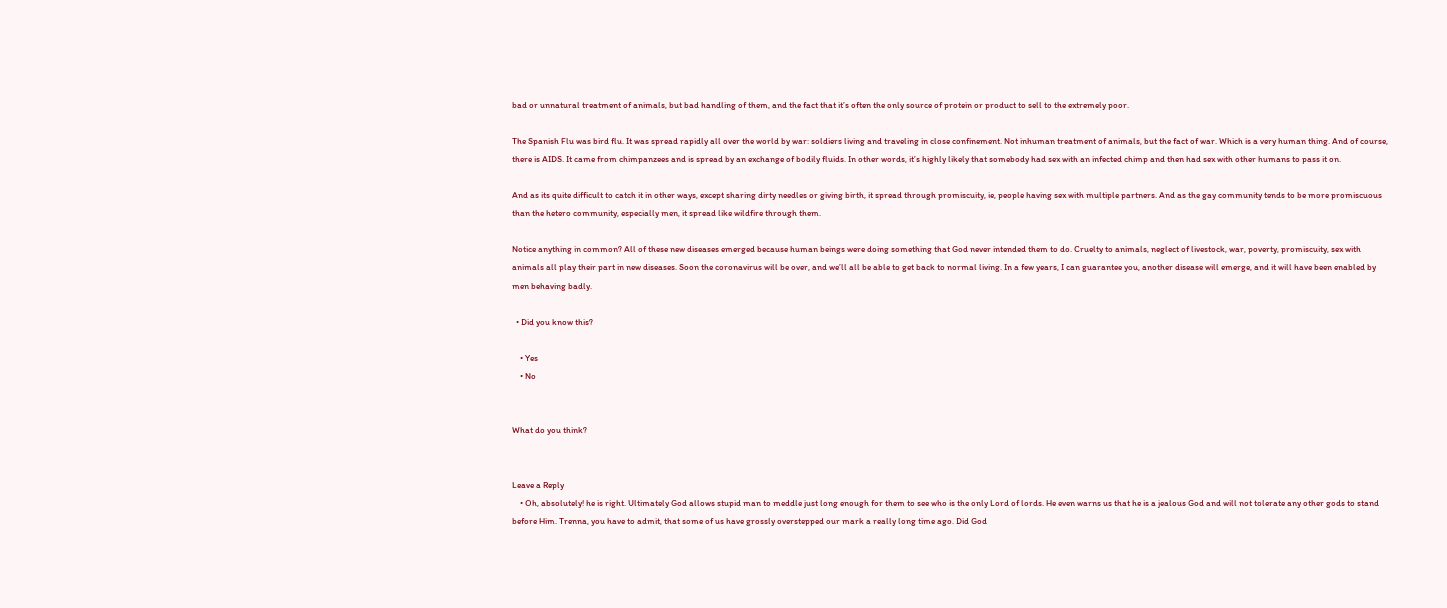bad or unnatural treatment of animals, but bad handling of them, and the fact that it’s often the only source of protein or product to sell to the extremely poor.

The Spanish Flu was bird flu. It was spread rapidly all over the world by war: soldiers living and traveling in close confinement. Not inhuman treatment of animals, but the fact of war. Which is a very human thing. And of course, there is AIDS. It came from chimpanzees and is spread by an exchange of bodily fluids. In other words, it’s highly likely that somebody had sex with an infected chimp and then had sex with other humans to pass it on.

And as its quite difficult to catch it in other ways, except sharing dirty needles or giving birth, it spread through promiscuity, ie, people having sex with multiple partners. And as the gay community tends to be more promiscuous than the hetero community, especially men, it spread like wildfire through them.

Notice anything in common? All of these new diseases emerged because human beings were doing something that God never intended them to do. Cruelty to animals, neglect of livestock, war, poverty, promiscuity, sex with animals all play their part in new diseases. Soon the coronavirus will be over, and we’ll all be able to get back to normal living. In a few years, I can guarantee you, another disease will emerge, and it will have been enabled by men behaving badly.

  • Did you know this?

    • Yes
    • No


What do you think?


Leave a Reply
    • Oh, absolutely! he is right. Ultimately God allows stupid man to meddle just long enough for them to see who is the only Lord of lords. He even warns us that he is a jealous God and will not tolerate any other gods to stand before Him. Trenna, you have to admit, that some of us have grossly overstepped our mark a really long time ago. Did God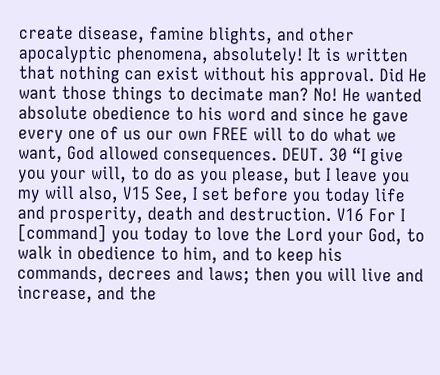create disease, famine blights, and other apocalyptic phenomena, absolutely! It is written that nothing can exist without his approval. Did He want those things to decimate man? No! He wanted absolute obedience to his word and since he gave every one of us our own FREE will to do what we want, God allowed consequences. DEUT. 30 “I give you your will, to do as you please, but I leave you my will also, V15 See, I set before you today life and prosperity, death and destruction. V16 For I [command] you today to love the Lord your God, to walk in obedience to him, and to keep his commands, decrees and laws; then you will live and increase, and the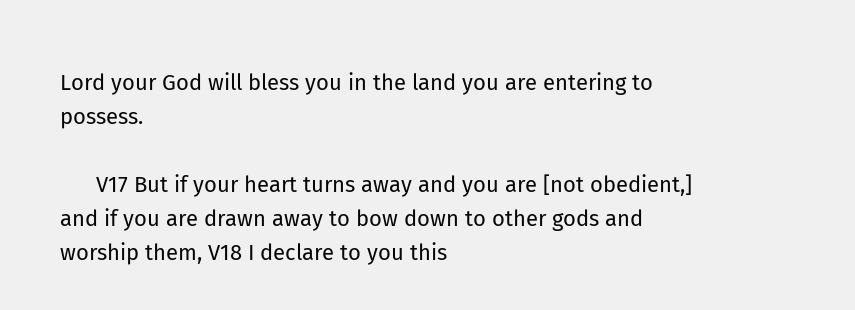Lord your God will bless you in the land you are entering to possess.

      V17 But if your heart turns away and you are [not obedient,] and if you are drawn away to bow down to other gods and worship them, V18 I declare to you this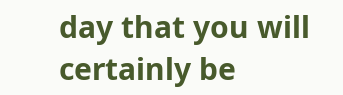day that you will certainly be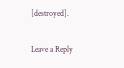[destroyed].

Leave a Reply